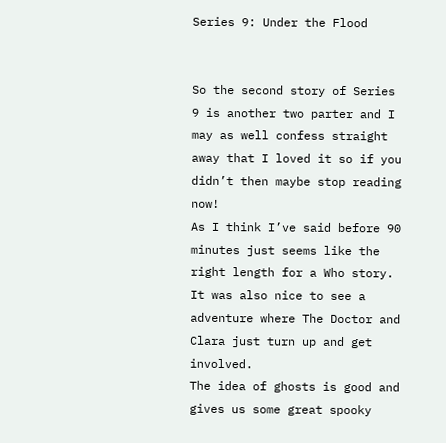Series 9: Under the Flood


So the second story of Series 9 is another two parter and I may as well confess straight away that I loved it so if you didn’t then maybe stop reading now!
As I think I’ve said before 90 minutes just seems like the right length for a Who story. It was also nice to see a adventure where The Doctor and Clara just turn up and get involved.
The idea of ghosts is good and gives us some great spooky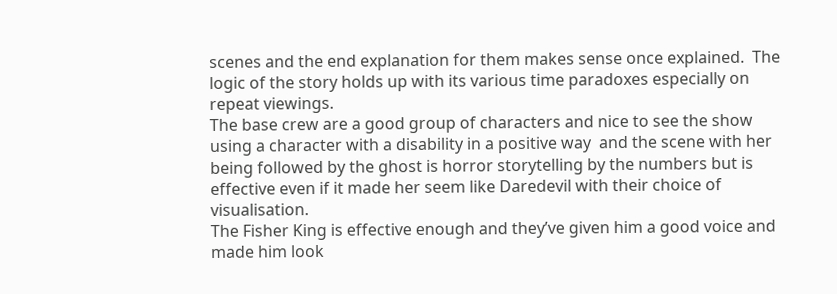scenes and the end explanation for them makes sense once explained.  The logic of the story holds up with its various time paradoxes especially on repeat viewings.
The base crew are a good group of characters and nice to see the show using a character with a disability in a positive way  and the scene with her being followed by the ghost is horror storytelling by the numbers but is effective even if it made her seem like Daredevil with their choice of visualisation.
The Fisher King is effective enough and they’ve given him a good voice and made him look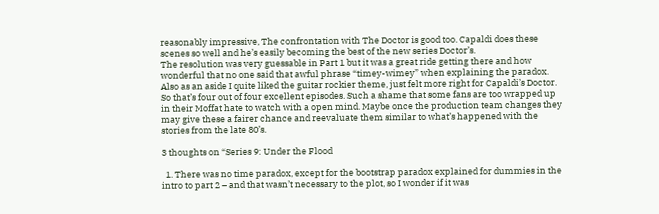reasonably impressive, The confrontation with The Doctor is good too. Capaldi does these scenes so well and he’s easily becoming the best of the new series Doctor’s.
The resolution was very guessable in Part 1 but it was a great ride getting there and how wonderful that no one said that awful phrase “timey-wimey” when explaining the paradox.
Also as an aside I quite liked the guitar rockier theme, just felt more right for Capaldi’s Doctor.
So that’s four out of four excellent episodes. Such a shame that some fans are too wrapped up in their Moffat hate to watch with a open mind. Maybe once the production team changes they may give these a fairer chance and reevaluate them similar to what’s happened with the stories from the late 80’s.

3 thoughts on “Series 9: Under the Flood

  1. There was no time paradox, except for the bootstrap paradox explained for dummies in the intro to part 2 – and that wasn’t necessary to the plot, so I wonder if it was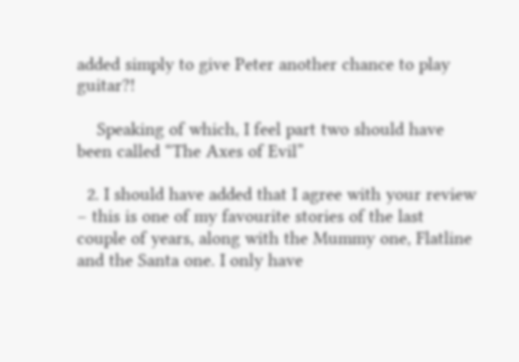added simply to give Peter another chance to play guitar?!

    Speaking of which, I feel part two should have been called “The Axes of Evil”

  2. I should have added that I agree with your review – this is one of my favourite stories of the last couple of years, along with the Mummy one, Flatline and the Santa one. I only have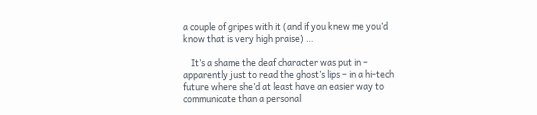a couple of gripes with it (and if you knew me you’d know that is very high praise) …

    It’s a shame the deaf character was put in – apparently just to read the ghost’s lips – in a hi-tech future where she’d at least have an easier way to communicate than a personal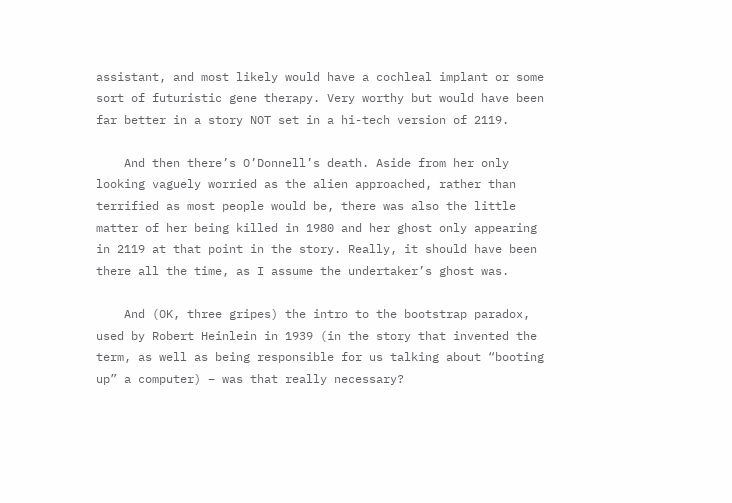assistant, and most likely would have a cochleal implant or some sort of futuristic gene therapy. Very worthy but would have been far better in a story NOT set in a hi-tech version of 2119.

    And then there’s O’Donnell’s death. Aside from her only looking vaguely worried as the alien approached, rather than terrified as most people would be, there was also the little matter of her being killed in 1980 and her ghost only appearing in 2119 at that point in the story. Really, it should have been there all the time, as I assume the undertaker’s ghost was.

    And (OK, three gripes) the intro to the bootstrap paradox, used by Robert Heinlein in 1939 (in the story that invented the term, as well as being responsible for us talking about “booting up” a computer) – was that really necessary?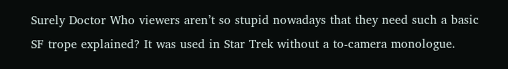Surely Doctor Who viewers aren’t so stupid nowadays that they need such a basic SF trope explained? It was used in Star Trek without a to-camera monologue.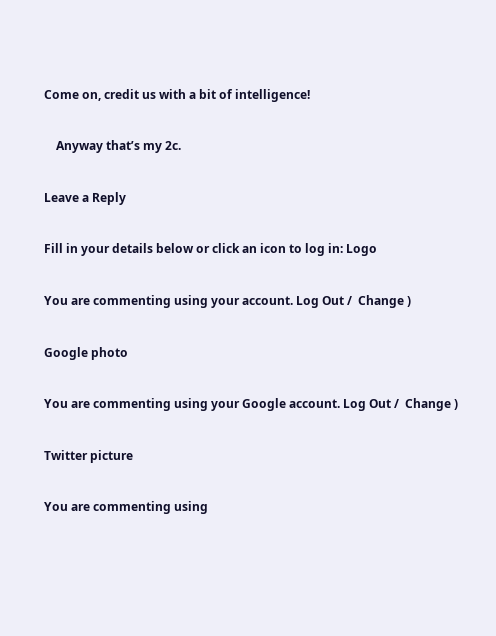Come on, credit us with a bit of intelligence!

    Anyway that’s my 2c.

Leave a Reply

Fill in your details below or click an icon to log in: Logo

You are commenting using your account. Log Out /  Change )

Google photo

You are commenting using your Google account. Log Out /  Change )

Twitter picture

You are commenting using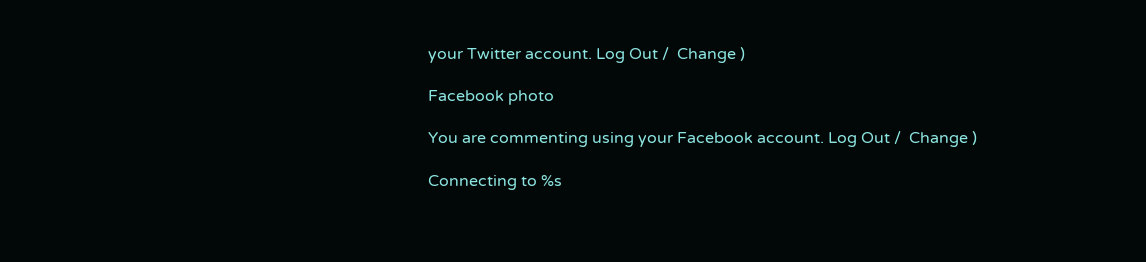your Twitter account. Log Out /  Change )

Facebook photo

You are commenting using your Facebook account. Log Out /  Change )

Connecting to %s